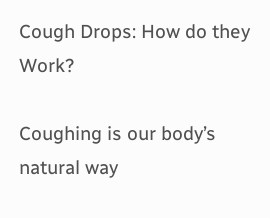Cough Drops: How do they Work?

Coughing is our body’s natural way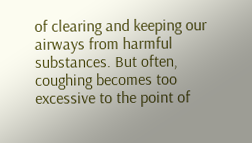of clearing and keeping our airways from harmful substances. But often, coughing becomes too excessive to the point of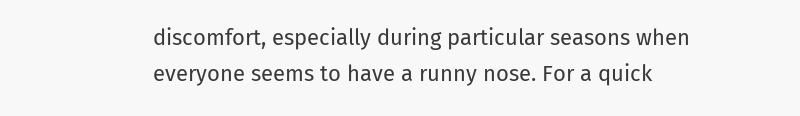discomfort, especially during particular seasons when everyone seems to have a runny nose. For a quick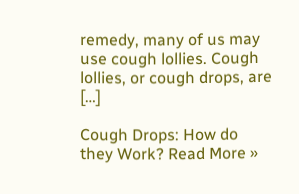remedy, many of us may use cough lollies. Cough lollies, or cough drops, are […]

Cough Drops: How do they Work? Read More »